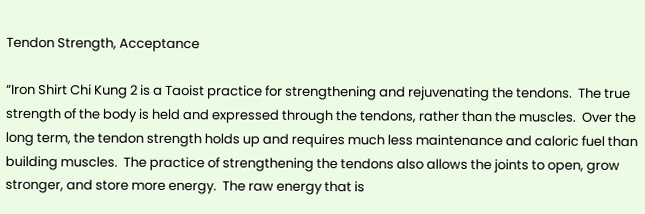Tendon Strength, Acceptance

“Iron Shirt Chi Kung 2 is a Taoist practice for strengthening and rejuvenating the tendons.  The true strength of the body is held and expressed through the tendons, rather than the muscles.  Over the long term, the tendon strength holds up and requires much less maintenance and caloric fuel than building muscles.  The practice of strengthening the tendons also allows the joints to open, grow stronger, and store more energy.  The raw energy that is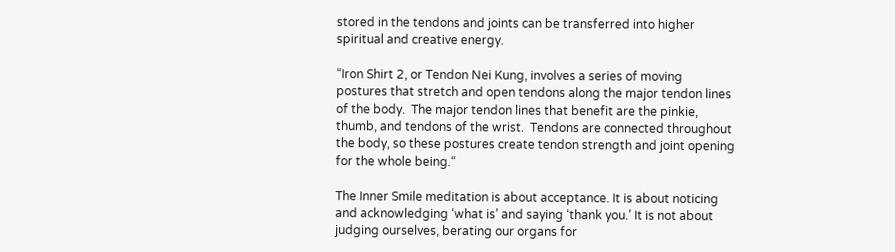stored in the tendons and joints can be transferred into higher spiritual and creative energy.

“Iron Shirt 2, or Tendon Nei Kung, involves a series of moving postures that stretch and open tendons along the major tendon lines of the body.  The major tendon lines that benefit are the pinkie, thumb, and tendons of the wrist.  Tendons are connected throughout the body, so these postures create tendon strength and joint opening for the whole being.“

The Inner Smile meditation is about acceptance. It is about noticing and acknowledging ‘what is’ and saying ‘thank you.’ It is not about judging ourselves, berating our organs for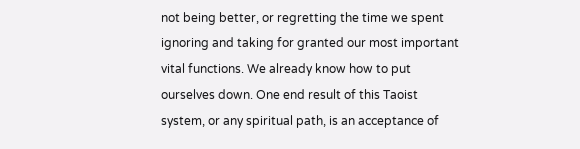not being better, or regretting the time we spent ignoring and taking for granted our most important vital functions. We already know how to put ourselves down. One end result of this Taoist system, or any spiritual path, is an acceptance of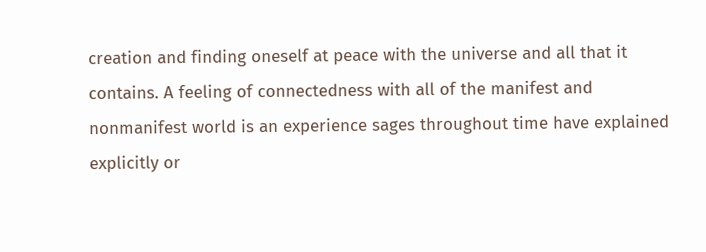creation and finding oneself at peace with the universe and all that it contains. A feeling of connectedness with all of the manifest and nonmanifest world is an experience sages throughout time have explained explicitly or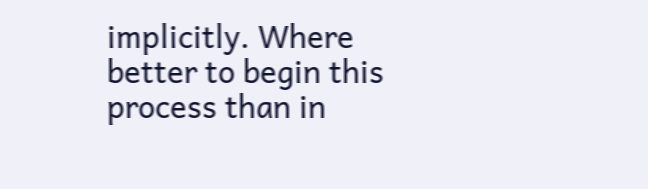implicitly. Where better to begin this process than in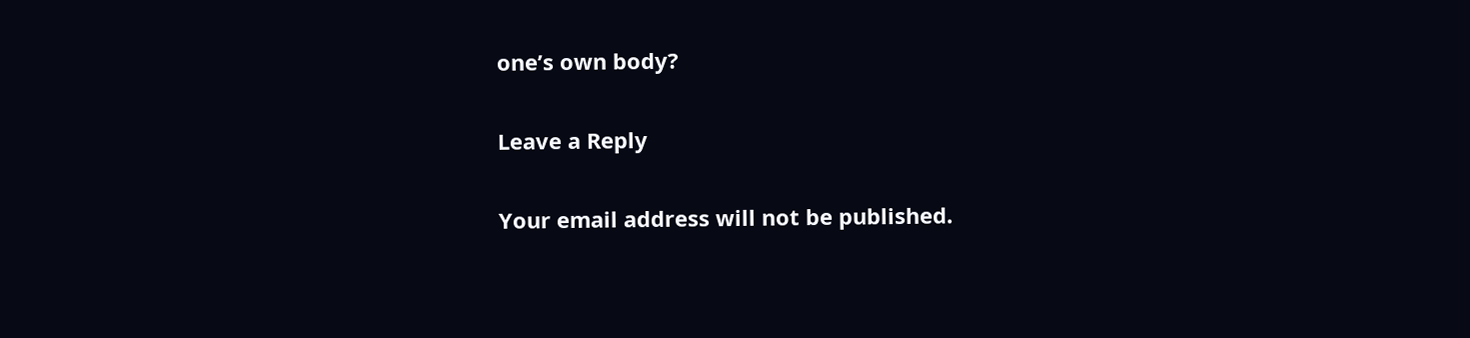one’s own body?

Leave a Reply

Your email address will not be published.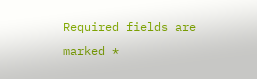Required fields are marked *